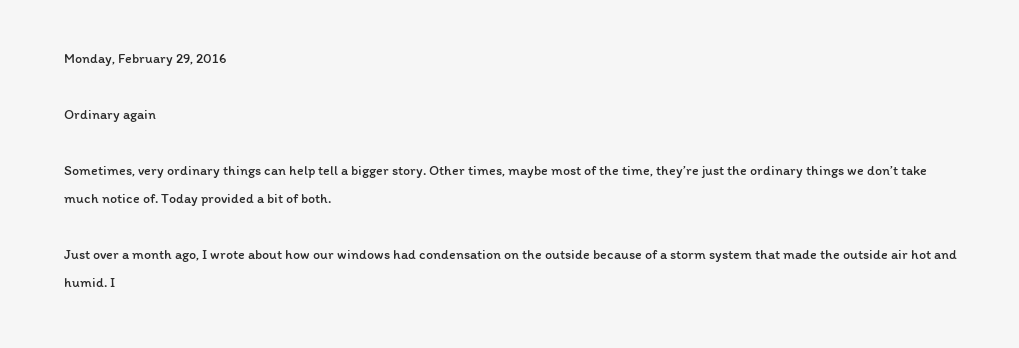Monday, February 29, 2016

Ordinary again

Sometimes, very ordinary things can help tell a bigger story. Other times, maybe most of the time, they’re just the ordinary things we don’t take much notice of. Today provided a bit of both.

Just over a month ago, I wrote about how our windows had condensation on the outside because of a storm system that made the outside air hot and humid. I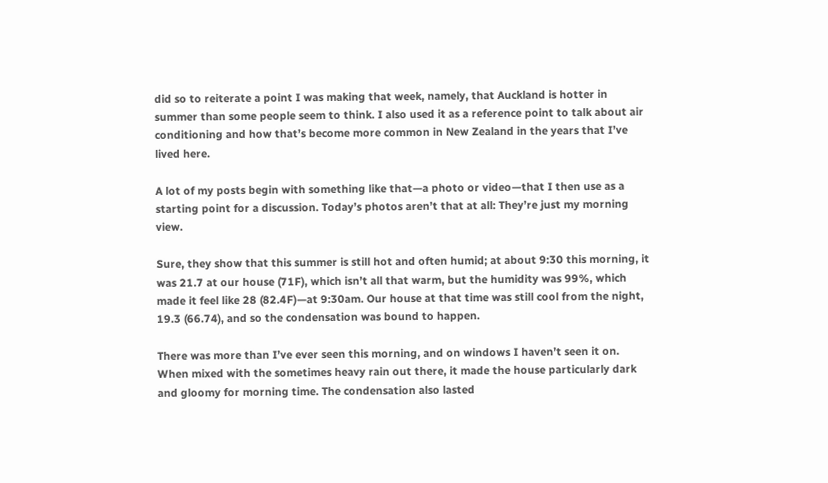did so to reiterate a point I was making that week, namely, that Auckland is hotter in summer than some people seem to think. I also used it as a reference point to talk about air conditioning and how that’s become more common in New Zealand in the years that I’ve lived here.

A lot of my posts begin with something like that—a photo or video—that I then use as a starting point for a discussion. Today’s photos aren’t that at all: They’re just my morning view.

Sure, they show that this summer is still hot and often humid; at about 9:30 this morning, it was 21.7 at our house (71F), which isn’t all that warm, but the humidity was 99%, which made it feel like 28 (82.4F)—at 9:30am. Our house at that time was still cool from the night, 19.3 (66.74), and so the condensation was bound to happen.

There was more than I’ve ever seen this morning, and on windows I haven’t seen it on. When mixed with the sometimes heavy rain out there, it made the house particularly dark and gloomy for morning time. The condensation also lasted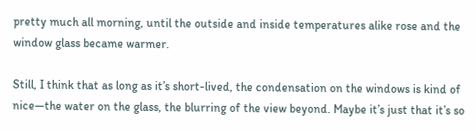pretty much all morning, until the outside and inside temperatures alike rose and the window glass became warmer.

Still, I think that as long as it’s short-lived, the condensation on the windows is kind of nice—the water on the glass, the blurring of the view beyond. Maybe it’s just that it’s so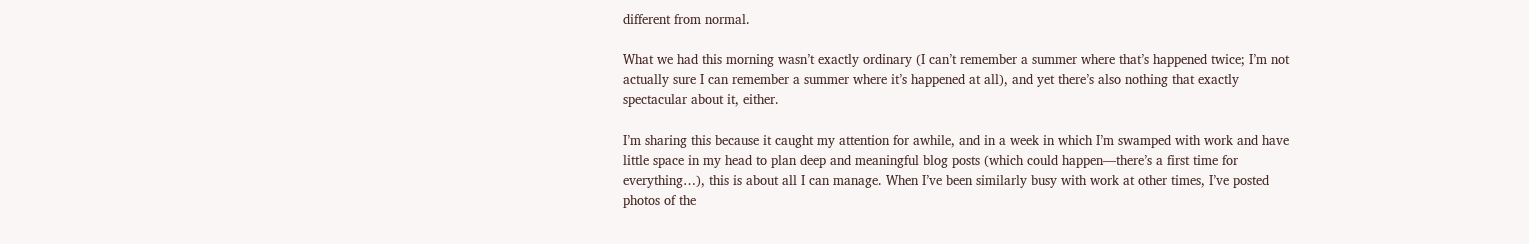different from normal.

What we had this morning wasn’t exactly ordinary (I can’t remember a summer where that’s happened twice; I’m not actually sure I can remember a summer where it’s happened at all), and yet there’s also nothing that exactly spectacular about it, either.

I’m sharing this because it caught my attention for awhile, and in a week in which I’m swamped with work and have little space in my head to plan deep and meaningful blog posts (which could happen—there’s a first time for everything…), this is about all I can manage. When I’ve been similarly busy with work at other times, I’ve posted photos of the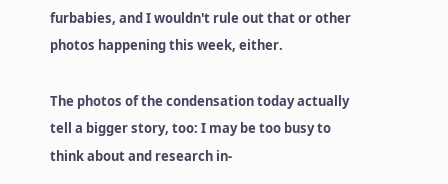furbabies, and I wouldn't rule out that or other photos happening this week, either.

The photos of the condensation today actually tell a bigger story, too: I may be too busy to think about and research in-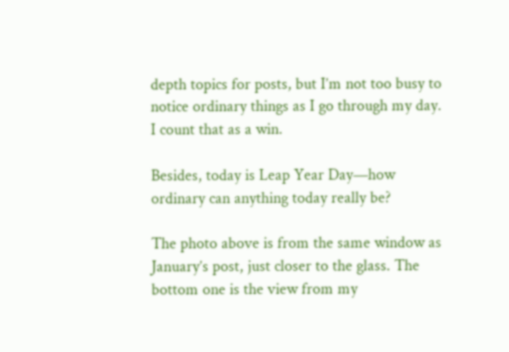depth topics for posts, but I’m not too busy to notice ordinary things as I go through my day. I count that as a win.

Besides, today is Leap Year Day—how ordinary can anything today really be?

The photo above is from the same window as January’s post, just closer to the glass. The bottom one is the view from my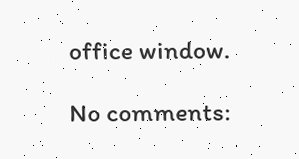office window.

No comments: